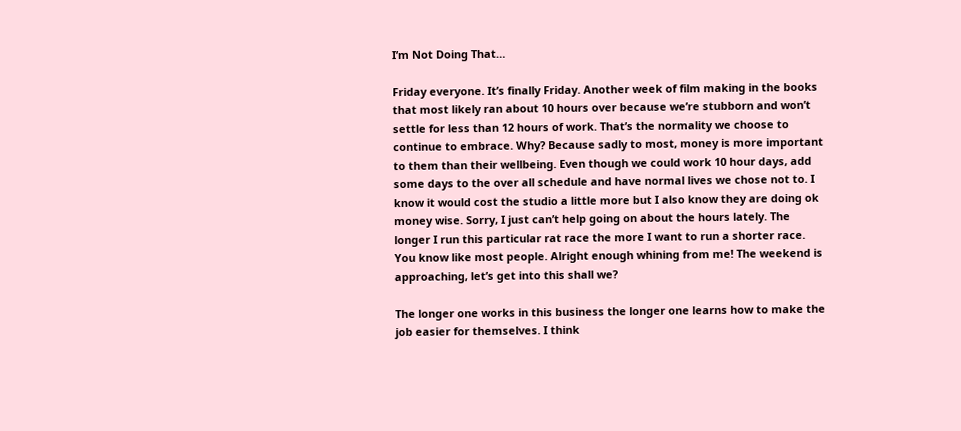I’m Not Doing That…

Friday everyone. It’s finally Friday. Another week of film making in the books that most likely ran about 10 hours over because we’re stubborn and won’t settle for less than 12 hours of work. That’s the normality we choose to continue to embrace. Why? Because sadly to most, money is more important to them than their wellbeing. Even though we could work 10 hour days, add some days to the over all schedule and have normal lives we chose not to. I know it would cost the studio a little more but I also know they are doing ok money wise. Sorry, I just can’t help going on about the hours lately. The longer I run this particular rat race the more I want to run a shorter race. You know like most people. Alright enough whining from me! The weekend is approaching, let’s get into this shall we?

The longer one works in this business the longer one learns how to make the job easier for themselves. I think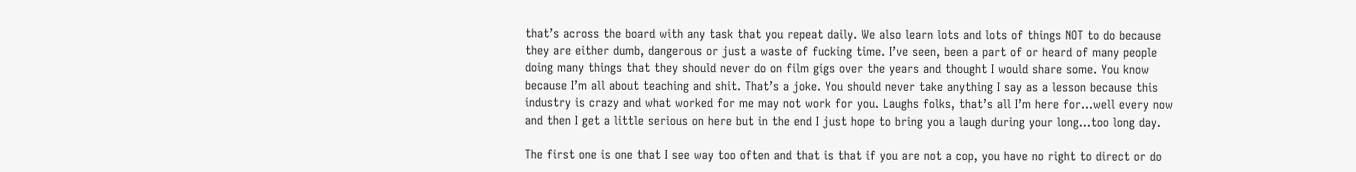that’s across the board with any task that you repeat daily. We also learn lots and lots of things NOT to do because they are either dumb, dangerous or just a waste of fucking time. I’ve seen, been a part of or heard of many people doing many things that they should never do on film gigs over the years and thought I would share some. You know because I’m all about teaching and shit. That’s a joke. You should never take anything I say as a lesson because this industry is crazy and what worked for me may not work for you. Laughs folks, that’s all I’m here for…well every now and then I get a little serious on here but in the end I just hope to bring you a laugh during your long…too long day.

The first one is one that I see way too often and that is that if you are not a cop, you have no right to direct or do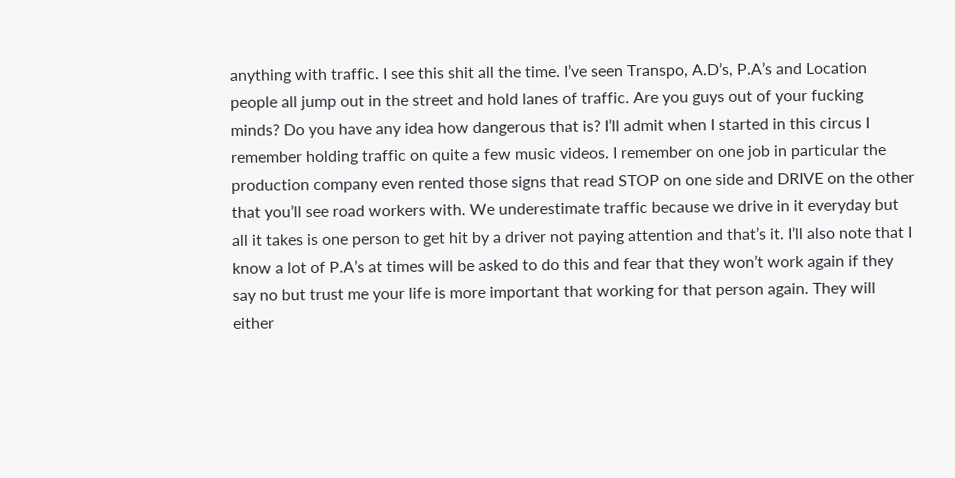anything with traffic. I see this shit all the time. I’ve seen Transpo, A.D’s, P.A’s and Location people all jump out in the street and hold lanes of traffic. Are you guys out of your fucking minds? Do you have any idea how dangerous that is? I’ll admit when I started in this circus I remember holding traffic on quite a few music videos. I remember on one job in particular the production company even rented those signs that read STOP on one side and DRIVE on the other that you’ll see road workers with. We underestimate traffic because we drive in it everyday but all it takes is one person to get hit by a driver not paying attention and that’s it. I’ll also note that I know a lot of P.A’s at times will be asked to do this and fear that they won’t work again if they say no but trust me your life is more important that working for that person again. They will either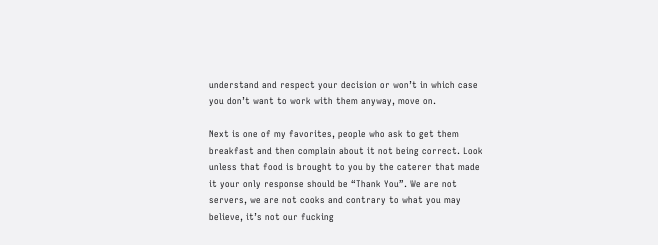understand and respect your decision or won’t in which case you don’t want to work with them anyway, move on.

Next is one of my favorites, people who ask to get them breakfast and then complain about it not being correct. Look unless that food is brought to you by the caterer that made it your only response should be “Thank You”. We are not servers, we are not cooks and contrary to what you may believe, it’s not our fucking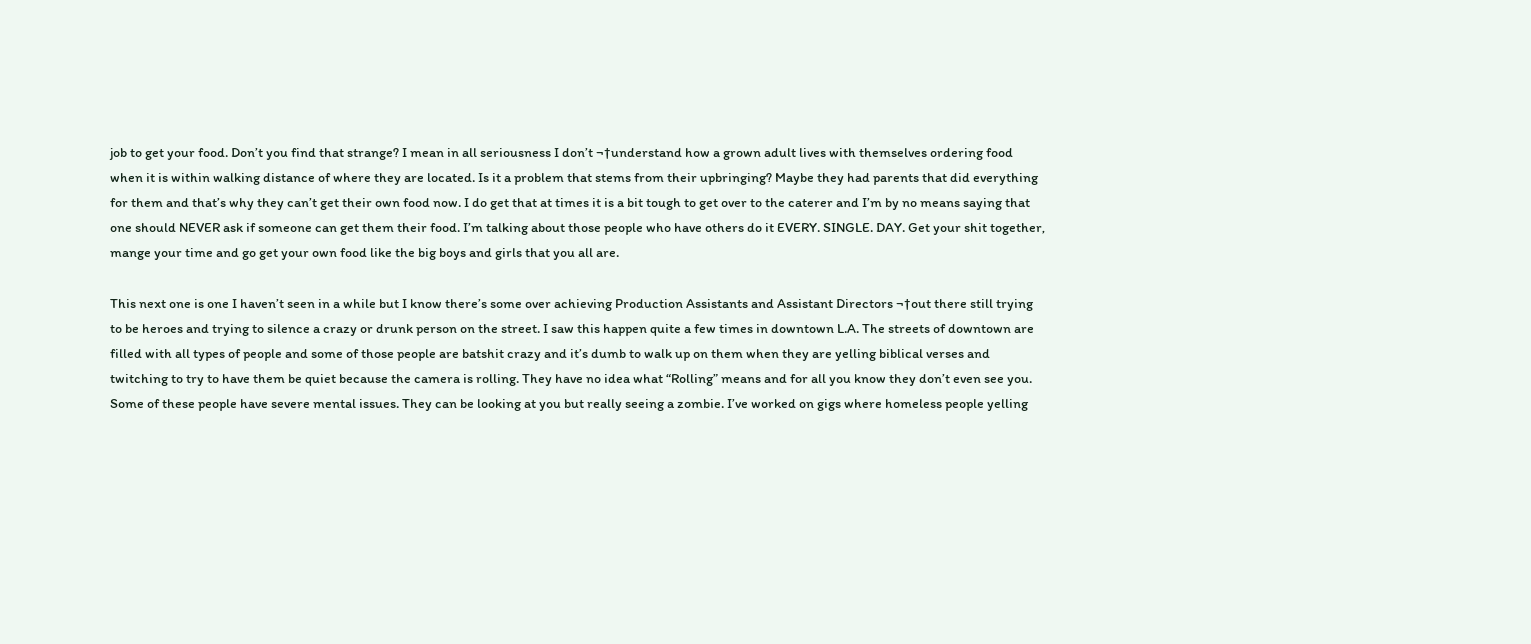job to get your food. Don’t you find that strange? I mean in all seriousness I don’t ¬†understand how a grown adult lives with themselves ordering food when it is within walking distance of where they are located. Is it a problem that stems from their upbringing? Maybe they had parents that did everything for them and that’s why they can’t get their own food now. I do get that at times it is a bit tough to get over to the caterer and I’m by no means saying that one should NEVER ask if someone can get them their food. I’m talking about those people who have others do it EVERY. SINGLE. DAY. Get your shit together, mange your time and go get your own food like the big boys and girls that you all are.

This next one is one I haven’t seen in a while but I know there’s some over achieving Production Assistants and Assistant Directors ¬†out there still trying to be heroes and trying to silence a crazy or drunk person on the street. I saw this happen quite a few times in downtown L.A. The streets of downtown are filled with all types of people and some of those people are batshit crazy and it’s dumb to walk up on them when they are yelling biblical verses and twitching to try to have them be quiet because the camera is rolling. They have no idea what “Rolling” means and for all you know they don’t even see you. Some of these people have severe mental issues. They can be looking at you but really seeing a zombie. I’ve worked on gigs where homeless people yelling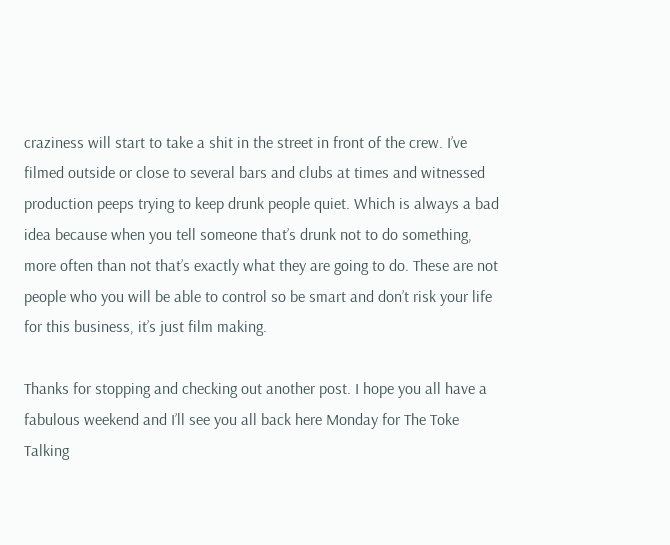craziness will start to take a shit in the street in front of the crew. I’ve filmed outside or close to several bars and clubs at times and witnessed production peeps trying to keep drunk people quiet. Which is always a bad idea because when you tell someone that’s drunk not to do something, more often than not that’s exactly what they are going to do. These are not people who you will be able to control so be smart and don’t risk your life for this business, it’s just film making.

Thanks for stopping and checking out another post. I hope you all have a fabulous weekend and I’ll see you all back here Monday for The Toke Talking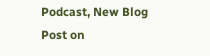Podcast, New Blog Post on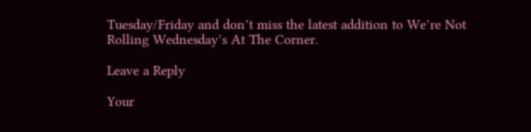Tuesday/Friday and don’t miss the latest addition to We’re Not Rolling Wednesday’s At The Corner.

Leave a Reply

Your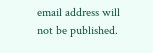email address will not be published.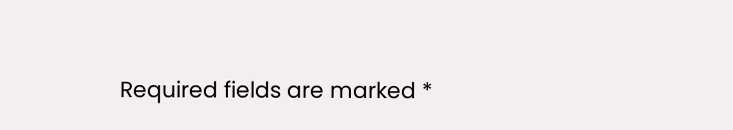Required fields are marked *